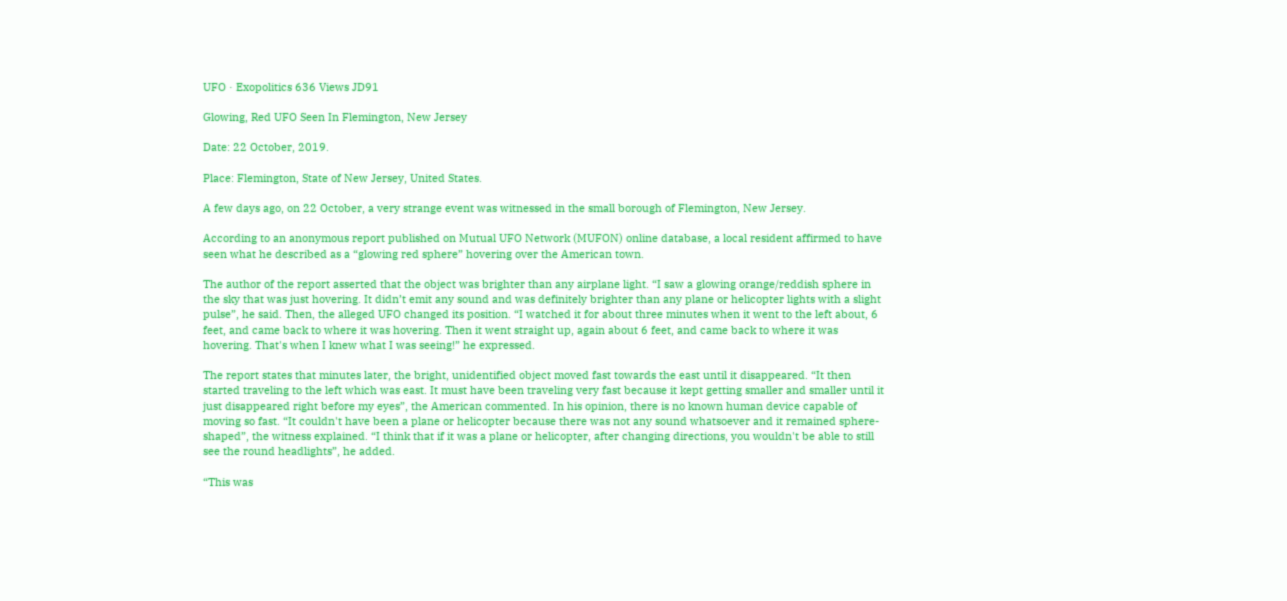UFO · Exopolitics 636 Views JD91

Glowing, Red UFO Seen In Flemington, New Jersey

Date: 22 October, 2019.

Place: Flemington, State of New Jersey, United States.

A few days ago, on 22 October, a very strange event was witnessed in the small borough of Flemington, New Jersey.

According to an anonymous report published on Mutual UFO Network (MUFON) online database, a local resident affirmed to have seen what he described as a “glowing red sphere” hovering over the American town.

The author of the report asserted that the object was brighter than any airplane light. “I saw a glowing orange/reddish sphere in the sky that was just hovering. It didn’t emit any sound and was definitely brighter than any plane or helicopter lights with a slight pulse”, he said. Then, the alleged UFO changed its position. “I watched it for about three minutes when it went to the left about, 6 feet, and came back to where it was hovering. Then it went straight up, again about 6 feet, and came back to where it was hovering. That's when I knew what I was seeing!” he expressed.

The report states that minutes later, the bright, unidentified object moved fast towards the east until it disappeared. “It then started traveling to the left which was east. It must have been traveling very fast because it kept getting smaller and smaller until it just disappeared right before my eyes”, the American commented. In his opinion, there is no known human device capable of moving so fast. “It couldn't have been a plane or helicopter because there was not any sound whatsoever and it remained sphere-shaped”, the witness explained. “I think that if it was a plane or helicopter, after changing directions, you wouldn't be able to still see the round headlights”, he added.

“This was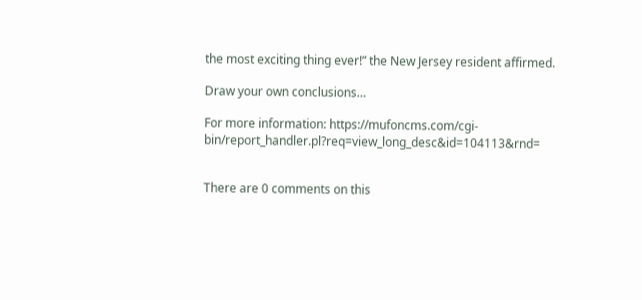the most exciting thing ever!” the New Jersey resident affirmed.

Draw your own conclusions…

For more information: https://mufoncms.com/cgi-bin/report_handler.pl?req=view_long_desc&id=104113&rnd=


There are 0 comments on this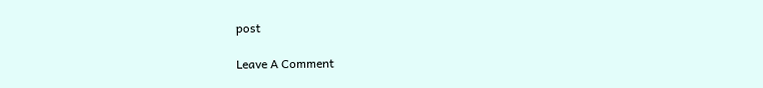post

Leave A Comment